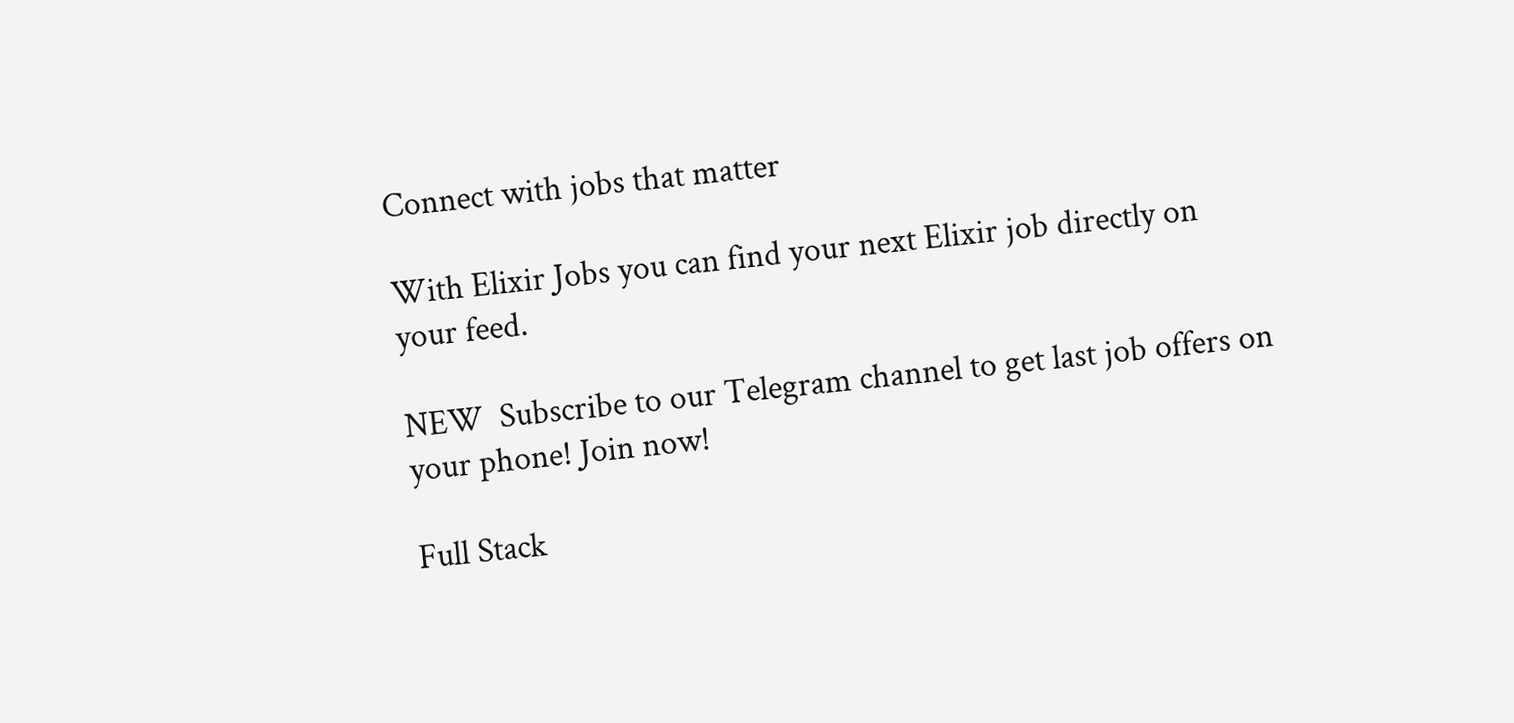Connect with jobs that matter

With Elixir Jobs you can find your next Elixir job directly on your feed.

NEW  Subscribe to our Telegram channel to get last job offers on your phone! Join now!

Full Stack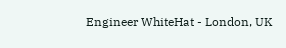Engineer WhiteHat - London, UK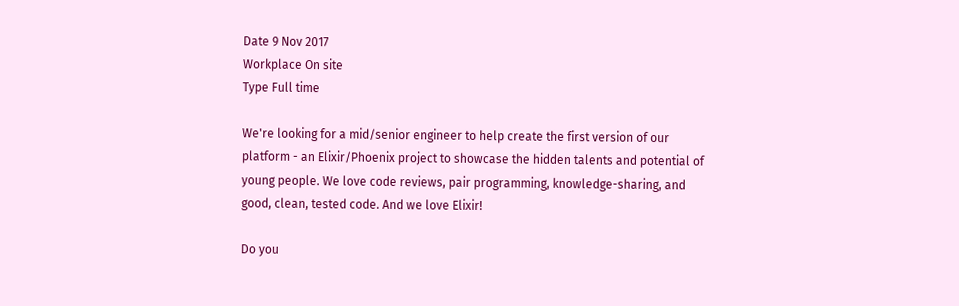Date 9 Nov 2017
Workplace On site
Type Full time

We're looking for a mid/senior engineer to help create the first version of our platform - an Elixir/Phoenix project to showcase the hidden talents and potential of young people. We love code reviews, pair programming, knowledge-sharing, and good, clean, tested code. And we love Elixir!

Do you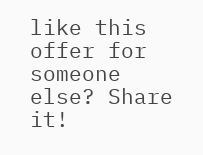like this offer for someone else? Share it!